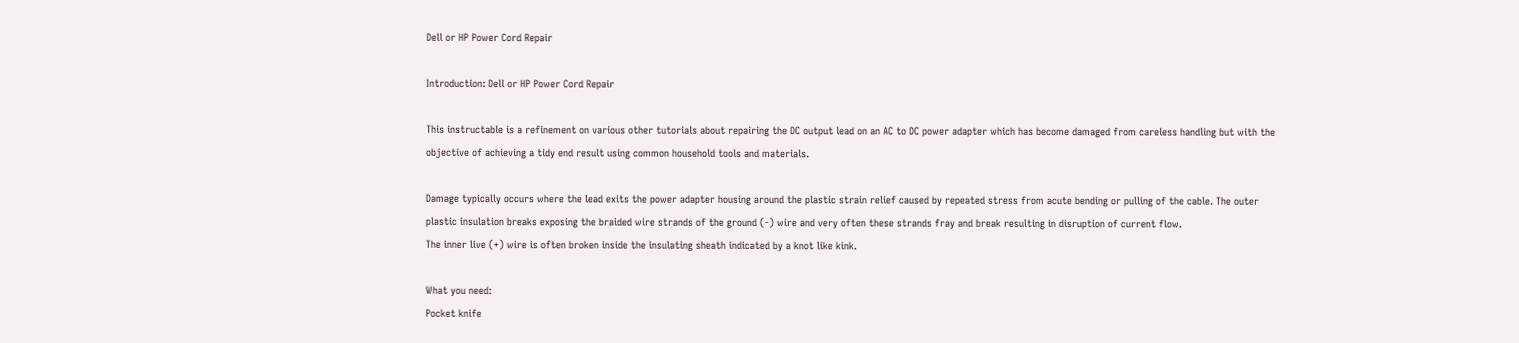Dell or HP Power Cord Repair

Introduction: Dell or HP Power Cord Repair

This instructable is a refinement on various other tutorials about repairing the DC output lead on an AC to DC power adapter which has become damaged from careless handling but with the objective of achieving a tidy end result using common household tools and materials.

Damage typically occurs where the lead exits the power adapter housing around the plastic strain relief caused by repeated stress from acute bending or pulling of the cable. The outer plastic insulation breaks exposing the braided wire strands of the ground (-) wire and very often these strands fray and break resulting in disruption of current flow.
The inner live (+) wire is often broken inside the insulating sheath indicated by a knot like kink.

What you need:
Pocket knife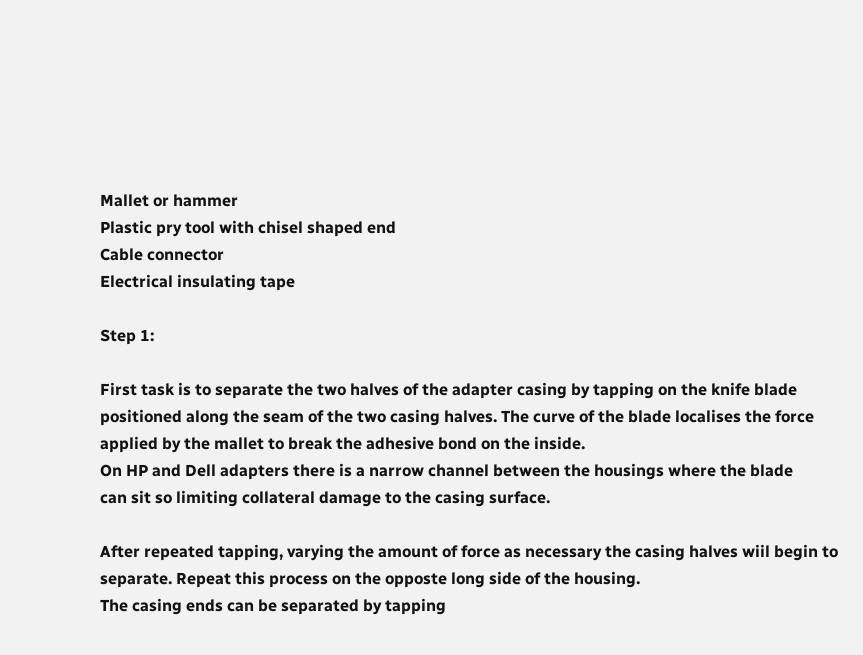Mallet or hammer
Plastic pry tool with chisel shaped end
Cable connector
Electrical insulating tape

Step 1:

First task is to separate the two halves of the adapter casing by tapping on the knife blade positioned along the seam of the two casing halves. The curve of the blade localises the force applied by the mallet to break the adhesive bond on the inside.
On HP and Dell adapters there is a narrow channel between the housings where the blade
can sit so limiting collateral damage to the casing surface.

After repeated tapping, varying the amount of force as necessary the casing halves wiil begin to separate. Repeat this process on the opposte long side of the housing.
The casing ends can be separated by tapping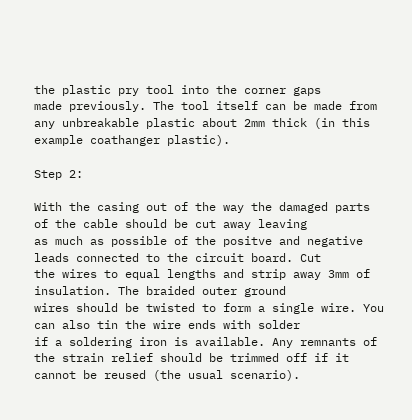the plastic pry tool into the corner gaps
made previously. The tool itself can be made from any unbreakable plastic about 2mm thick (in this example coathanger plastic).

Step 2:

With the casing out of the way the damaged parts of the cable should be cut away leaving
as much as possible of the positve and negative leads connected to the circuit board. Cut
the wires to equal lengths and strip away 3mm of insulation. The braided outer ground
wires should be twisted to form a single wire. You can also tin the wire ends with solder
if a soldering iron is available. Any remnants of the strain relief should be trimmed off if it cannot be reused (the usual scenario).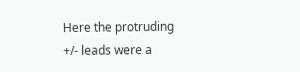Here the protruding +/- leads were a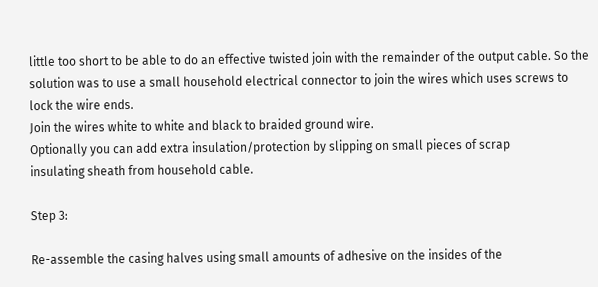little too short to be able to do an effective twisted join with the remainder of the output cable. So the solution was to use a small household electrical connector to join the wires which uses screws to lock the wire ends.
Join the wires white to white and black to braided ground wire.
Optionally you can add extra insulation/protection by slipping on small pieces of scrap
insulating sheath from household cable.

Step 3:

Re-assemble the casing halves using small amounts of adhesive on the insides of the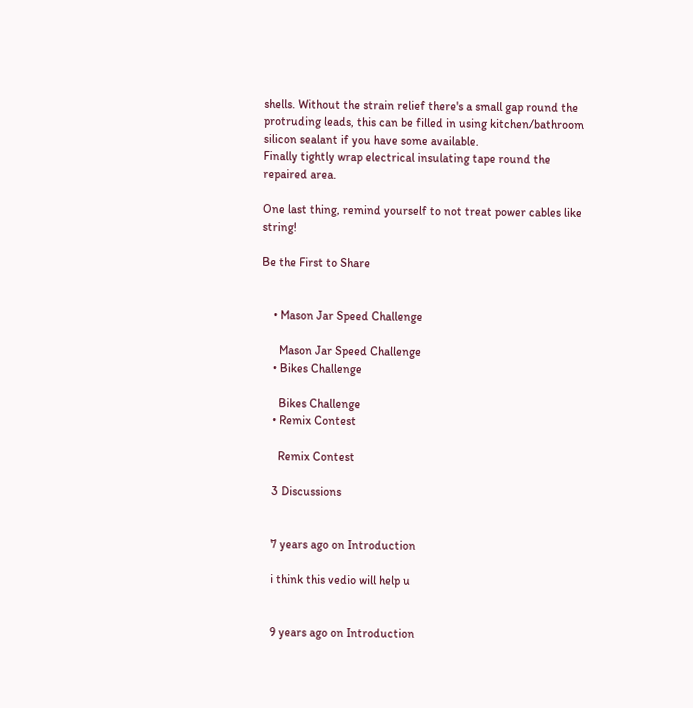shells. Without the strain relief there's a small gap round the protruding leads, this can be filled in using kitchen/bathroom silicon sealant if you have some available.
Finally tightly wrap electrical insulating tape round the repaired area.

One last thing, remind yourself to not treat power cables like string!

Be the First to Share


    • Mason Jar Speed Challenge

      Mason Jar Speed Challenge
    • Bikes Challenge

      Bikes Challenge
    • Remix Contest

      Remix Contest

    3 Discussions


    7 years ago on Introduction

    i think this vedio will help u


    9 years ago on Introduction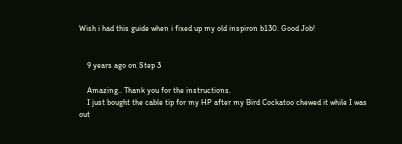Wish i had this guide when i fixed up my old inspiron b130. Good Job!


    9 years ago on Step 3

    Amazing.. Thank you for the instructions.
    I just bought the cable tip for my HP after my Bird Cockatoo chewed it while I was out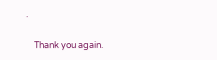.

    Thank you again.